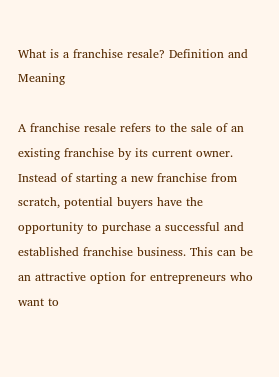What is a franchise resale? Definition and Meaning

A franchise resale refers to the sale of an existing franchise by its current owner. Instead of starting a new franchise from scratch, potential buyers have the opportunity to purchase a successful and established franchise business. This can be an attractive option for entrepreneurs who want to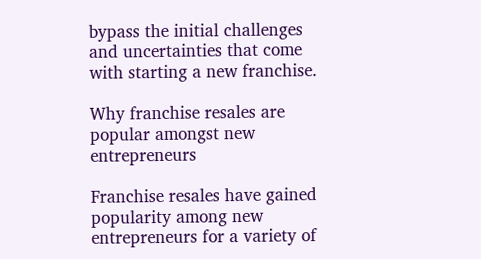bypass the initial challenges and uncertainties that come with starting a new franchise.

Why franchise resales are popular amongst new entrepreneurs

Franchise resales have gained popularity among new entrepreneurs for a variety of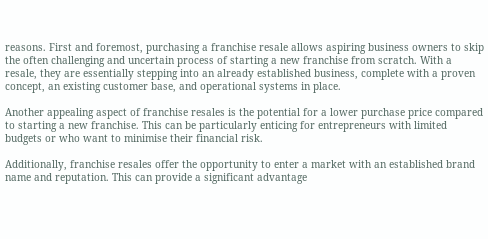reasons. First and foremost, purchasing a franchise resale allows aspiring business owners to skip the often challenging and uncertain process of starting a new franchise from scratch. With a resale, they are essentially stepping into an already established business, complete with a proven concept, an existing customer base, and operational systems in place.

Another appealing aspect of franchise resales is the potential for a lower purchase price compared to starting a new franchise. This can be particularly enticing for entrepreneurs with limited budgets or who want to minimise their financial risk.

Additionally, franchise resales offer the opportunity to enter a market with an established brand name and reputation. This can provide a significant advantage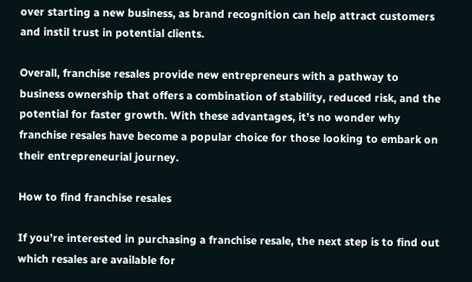over starting a new business, as brand recognition can help attract customers and instil trust in potential clients.

Overall, franchise resales provide new entrepreneurs with a pathway to business ownership that offers a combination of stability, reduced risk, and the potential for faster growth. With these advantages, it’s no wonder why franchise resales have become a popular choice for those looking to embark on their entrepreneurial journey.

How to find franchise resales

If you’re interested in purchasing a franchise resale, the next step is to find out which resales are available for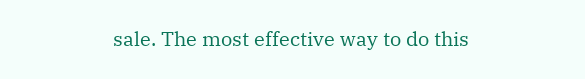sale. The most effective way to do this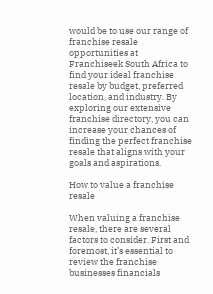would be to use our range of franchise resale opportunities at Franchiseek South Africa to find your ideal franchise resale by budget, preferred location, and industry. By exploring our extensive franchise directory, you can increase your chances of finding the perfect franchise resale that aligns with your goals and aspirations.

How to value a franchise resale

When valuing a franchise resale, there are several factors to consider. First and foremost, it’s essential to review the franchise businesses financials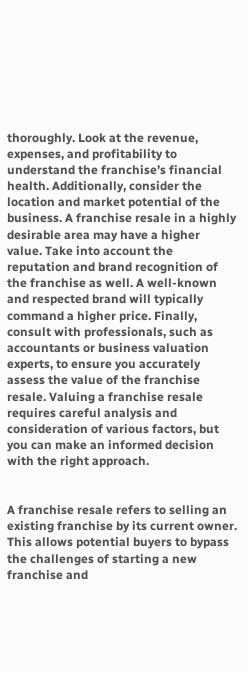thoroughly. Look at the revenue, expenses, and profitability to understand the franchise’s financial health. Additionally, consider the location and market potential of the business. A franchise resale in a highly desirable area may have a higher value. Take into account the reputation and brand recognition of the franchise as well. A well-known and respected brand will typically command a higher price. Finally, consult with professionals, such as accountants or business valuation experts, to ensure you accurately assess the value of the franchise resale. Valuing a franchise resale requires careful analysis and consideration of various factors, but you can make an informed decision with the right approach.


A franchise resale refers to selling an existing franchise by its current owner. This allows potential buyers to bypass the challenges of starting a new franchise and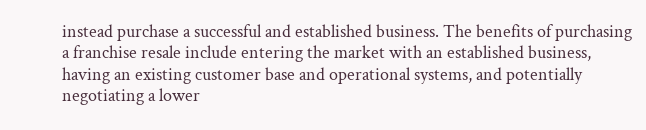instead purchase a successful and established business. The benefits of purchasing a franchise resale include entering the market with an established business, having an existing customer base and operational systems, and potentially negotiating a lower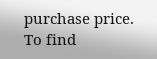purchase price. To find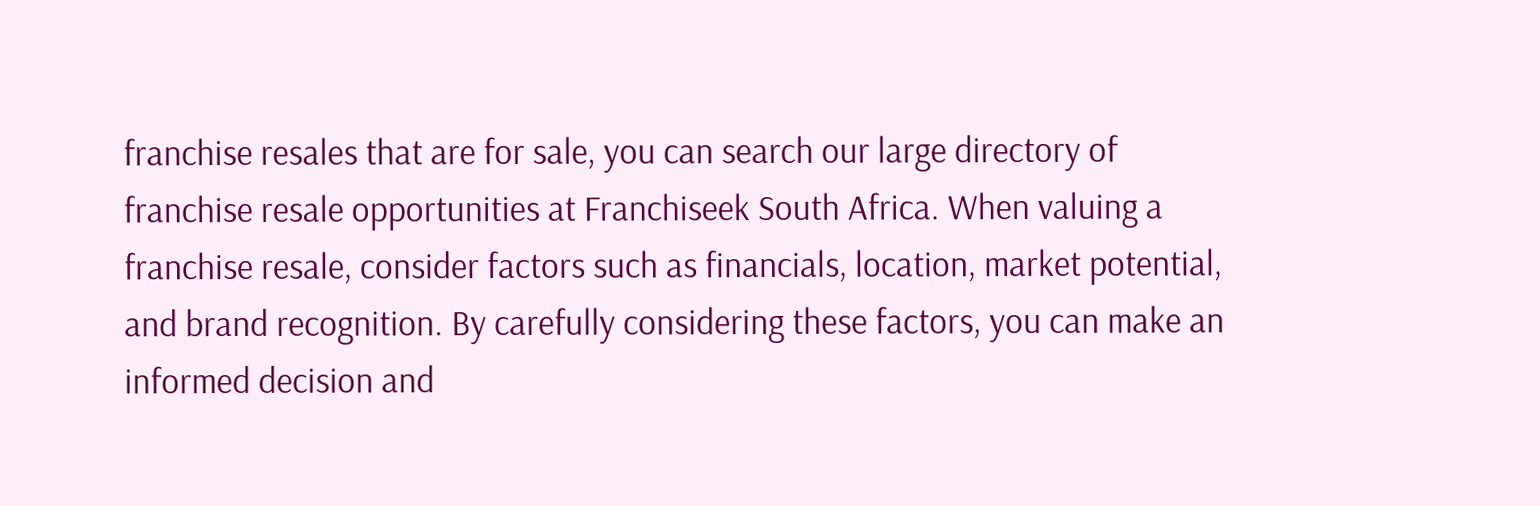franchise resales that are for sale, you can search our large directory of franchise resale opportunities at Franchiseek South Africa. When valuing a franchise resale, consider factors such as financials, location, market potential, and brand recognition. By carefully considering these factors, you can make an informed decision and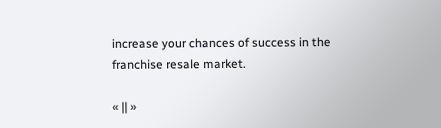increase your chances of success in the franchise resale market.

« || »